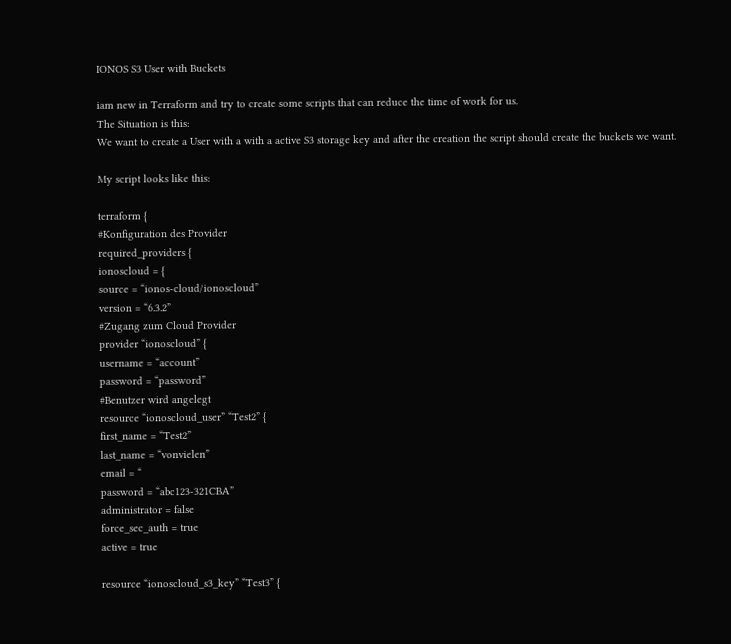IONOS S3 User with Buckets

iam new in Terraform and try to create some scripts that can reduce the time of work for us.
The Situation is this:
We want to create a User with a with a active S3 storage key and after the creation the script should create the buckets we want.

My script looks like this:

terraform {
#Konfiguration des Provider
required_providers {
ionoscloud = {
source = “ionos-cloud/ionoscloud”
version = “6.3.2”
#Zugang zum Cloud Provider
provider “ionoscloud” {
username = “account”
password = “password”
#Benutzer wird angelegt
resource “ionoscloud_user” “Test2” {
first_name = “Test2”
last_name = “vonvielen”
email = “
password = “abc123-321CBA”
administrator = false
force_sec_auth = true
active = true

resource “ionoscloud_s3_key” “Test3” {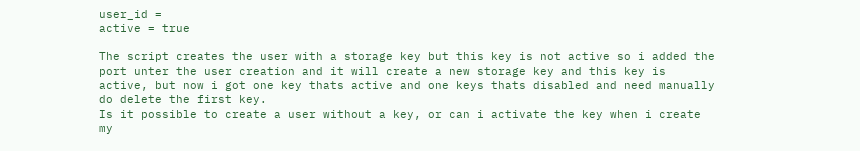user_id =
active = true

The script creates the user with a storage key but this key is not active so i added the port unter the user creation and it will create a new storage key and this key is active, but now i got one key thats active and one keys thats disabled and need manually do delete the first key.
Is it possible to create a user without a key, or can i activate the key when i create my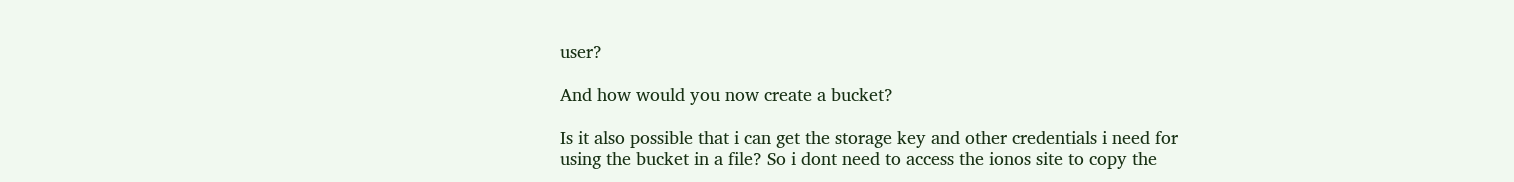user?

And how would you now create a bucket?

Is it also possible that i can get the storage key and other credentials i need for using the bucket in a file? So i dont need to access the ionos site to copy the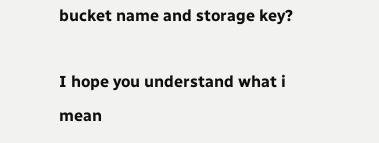bucket name and storage key?

I hope you understand what i mean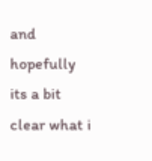and hopefully its a bit clear what i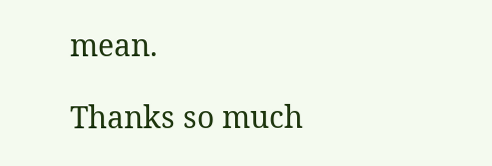mean.

Thanks so much